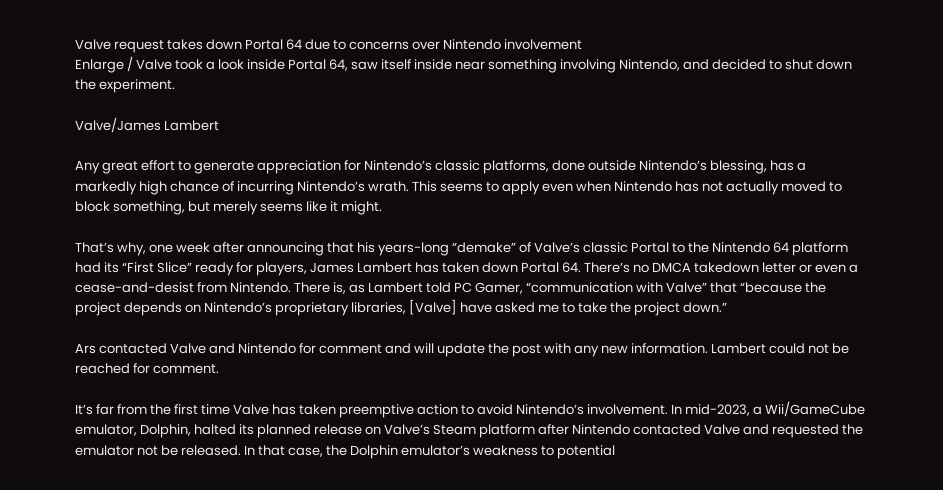Valve request takes down Portal 64 due to concerns over Nintendo involvement
Enlarge / Valve took a look inside Portal 64, saw itself inside near something involving Nintendo, and decided to shut down the experiment.

Valve/James Lambert

Any great effort to generate appreciation for Nintendo’s classic platforms, done outside Nintendo’s blessing, has a markedly high chance of incurring Nintendo’s wrath. This seems to apply even when Nintendo has not actually moved to block something, but merely seems like it might.

That’s why, one week after announcing that his years-long “demake” of Valve’s classic Portal to the Nintendo 64 platform had its “First Slice” ready for players, James Lambert has taken down Portal 64. There’s no DMCA takedown letter or even a cease-and-desist from Nintendo. There is, as Lambert told PC Gamer, “communication with Valve” that “because the project depends on Nintendo’s proprietary libraries, [Valve] have asked me to take the project down.”

Ars contacted Valve and Nintendo for comment and will update the post with any new information. Lambert could not be reached for comment.

It’s far from the first time Valve has taken preemptive action to avoid Nintendo’s involvement. In mid-2023, a Wii/GameCube emulator, Dolphin, halted its planned release on Valve’s Steam platform after Nintendo contacted Valve and requested the emulator not be released. In that case, the Dolphin emulator’s weakness to potential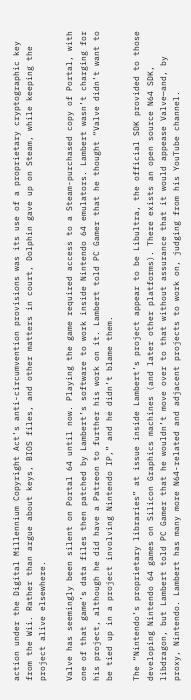action under the Digital Millennium Copyright Act’s anti-circumvention provisions was its use of a proprietary cryptographic key from the Wii. Rather than argue about keys, BIOS files, and other matters in court, Dolphin gave up on Steam, while keeping the project alive elsewhere.

Valve has seemingly been silent on Portal 64 until now. Playing the game required access to a Steam-purchased copy of Portal, with one of that game’s data files then patched by Lambert’s software to work inside Nintendo 64 emulators. Lambert wasn’t charging for his project, although he did have a Patreon to further his work on it. Lambert told PC Gamer that he thought “Valve didn’t want to be tied up in a project involving Nintendo IP,” and he didn’t blame them.

The “Nintendo’s proprietary libraries” at issue inside Lambert’s project appear to be Libultra, the official SDK provided to those developing Nintendo 64 games on Silicon Graphics machines (and later other platforms). There exists an open source N64 SDK, libdragon, but Lambert told PC Gamer that he wouldn’t move over to that without assurance that it would appease Valve—and, by proxy, Nintendo. Lambert has many more N64-related and adjacent projects to work on, judging from his YouTube channel.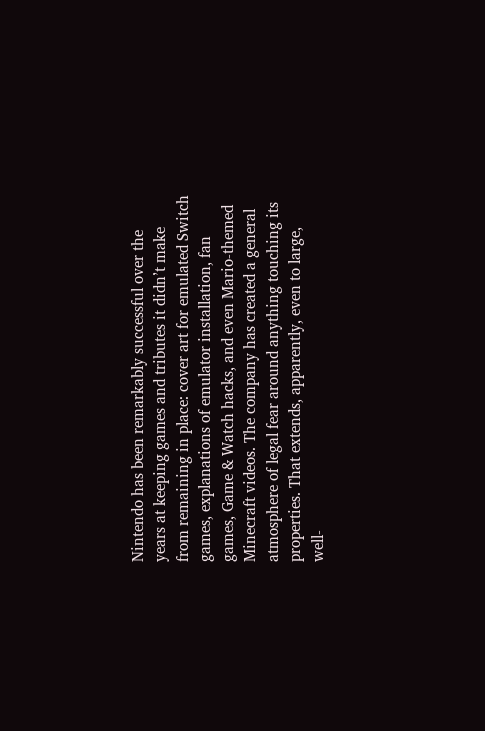Nintendo has been remarkably successful over the years at keeping games and tributes it didn’t make from remaining in place: cover art for emulated Switch games, explanations of emulator installation, fan games, Game & Watch hacks, and even Mario-themed Minecraft videos. The company has created a general atmosphere of legal fear around anything touching its properties. That extends, apparently, even to large, well-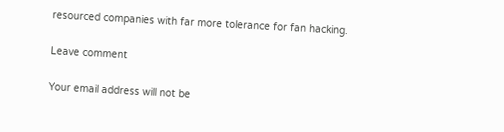resourced companies with far more tolerance for fan hacking.

Leave comment

Your email address will not be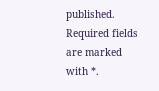published. Required fields are marked with *.